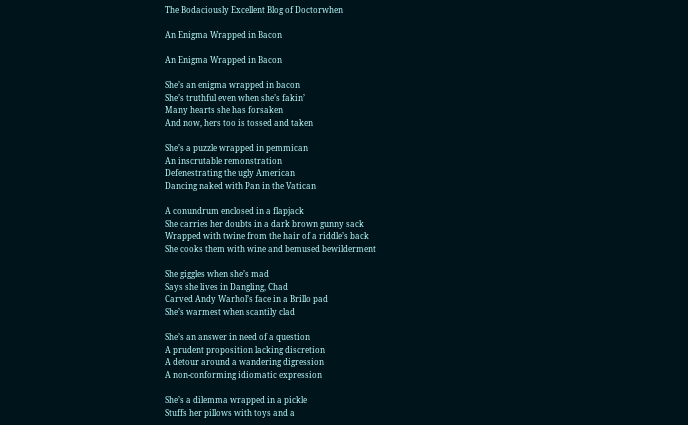The Bodaciously Excellent Blog of Doctorwhen

An Enigma Wrapped in Bacon

An Enigma Wrapped in Bacon

She’s an enigma wrapped in bacon
She’s truthful even when she’s fakin’
Many hearts she has forsaken
And now, hers too is tossed and taken

She’s a puzzle wrapped in pemmican
An inscrutable remonstration
Defenestrating the ugly American
Dancing naked with Pan in the Vatican

A conundrum enclosed in a flapjack
She carries her doubts in a dark brown gunny sack
Wrapped with twine from the hair of a riddle’s back
She cooks them with wine and bemused bewilderment

She giggles when she’s mad
Says she lives in Dangling, Chad
Carved Andy Warhol’s face in a Brillo pad
She’s warmest when scantily clad

She’s an answer in need of a question
A prudent proposition lacking discretion
A detour around a wandering digression
A non-conforming idiomatic expression

She’s a dilemma wrapped in a pickle
Stuffs her pillows with toys and a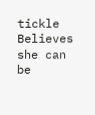tickle
Believes she can be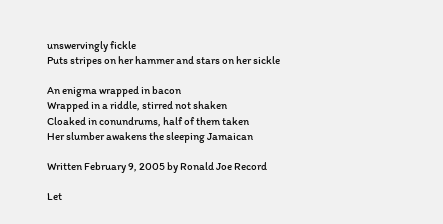unswervingly fickle
Puts stripes on her hammer and stars on her sickle

An enigma wrapped in bacon
Wrapped in a riddle, stirred not shaken
Cloaked in conundrums, half of them taken
Her slumber awakens the sleeping Jamaican

Written February 9, 2005 by Ronald Joe Record

Let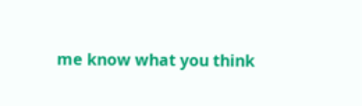me know what you think